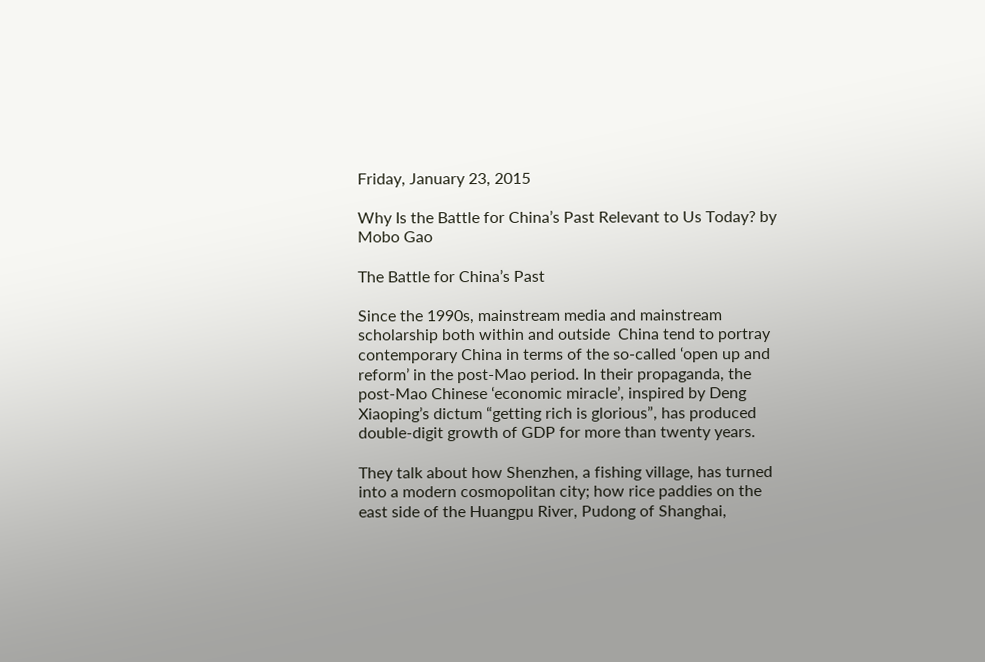Friday, January 23, 2015

Why Is the Battle for China’s Past Relevant to Us Today? by Mobo Gao

The Battle for China’s Past

Since the 1990s, mainstream media and mainstream scholarship both within and outside  China tend to portray contemporary China in terms of the so-called ‘open up and reform’ in the post-Mao period. In their propaganda, the post-Mao Chinese ‘economic miracle’, inspired by Deng Xiaoping’s dictum “getting rich is glorious”, has produced double-digit growth of GDP for more than twenty years.

They talk about how Shenzhen, a fishing village, has turned into a modern cosmopolitan city; how rice paddies on the east side of the Huangpu River, Pudong of Shanghai,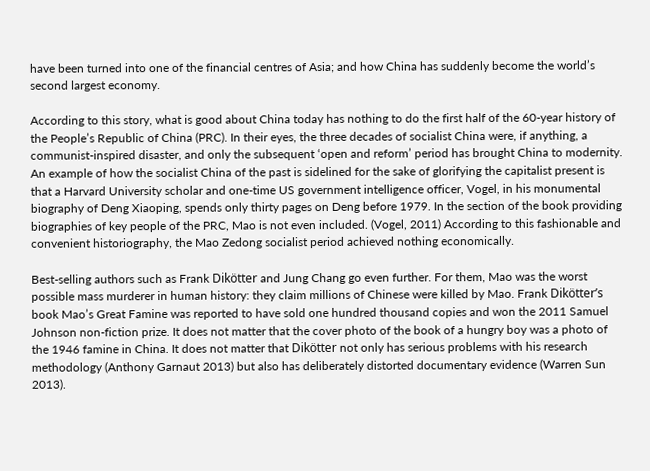have been turned into one of the financial centres of Asia; and how China has suddenly become the world’s second largest economy.

According to this story, what is good about China today has nothing to do the first half of the 60-year history of the People’s Republic of China (PRC). In their eyes, the three decades of socialist China were, if anything, a communist-inspired disaster, and only the subsequent ‘open and reform’ period has brought China to modernity. An example of how the socialist China of the past is sidelined for the sake of glorifying the capitalist present is that a Harvard University scholar and one-time US government intelligence officer, Vogel, in his monumental biography of Deng Xiaoping, spends only thirty pages on Deng before 1979. In the section of the book providing biographies of key people of the PRC, Mao is not even included. (Vogel, 2011) According to this fashionable and convenient historiography, the Mao Zedong socialist period achieved nothing economically.

Best-selling authors such as Frank Dikötter and Jung Chang go even further. For them, Mao was the worst possible mass murderer in human history: they claim millions of Chinese were killed by Mao. Frank Dikötter’s book Mao’s Great Famine was reported to have sold one hundred thousand copies and won the 2011 Samuel Johnson non-fiction prize. It does not matter that the cover photo of the book of a hungry boy was a photo of the 1946 famine in China. It does not matter that Dikötter not only has serious problems with his research methodology (Anthony Garnaut 2013) but also has deliberately distorted documentary evidence (Warren Sun 2013).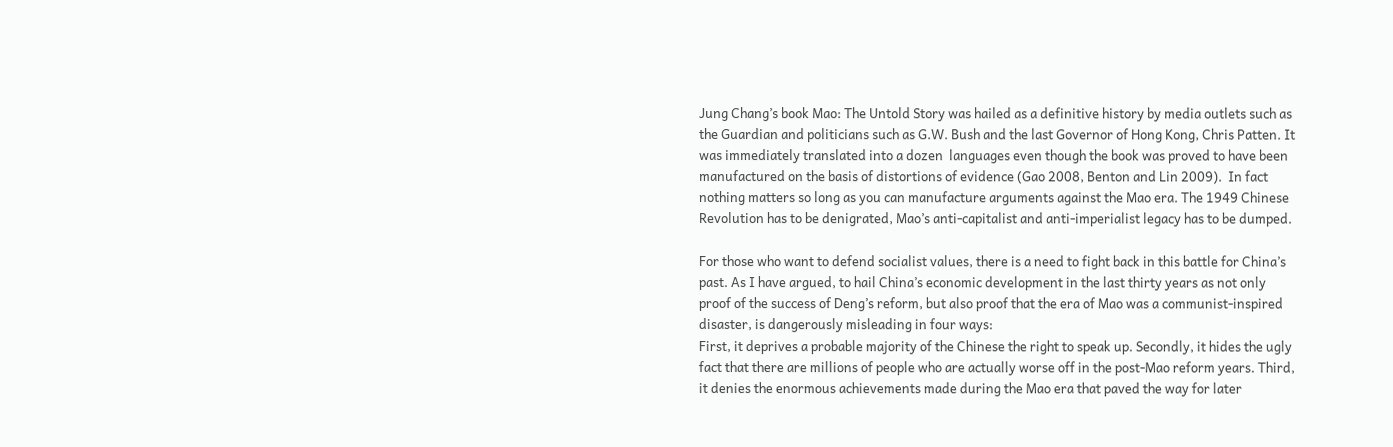Jung Chang’s book Mao: The Untold Story was hailed as a definitive history by media outlets such as the Guardian and politicians such as G.W. Bush and the last Governor of Hong Kong, Chris Patten. It was immediately translated into a dozen  languages even though the book was proved to have been manufactured on the basis of distortions of evidence (Gao 2008, Benton and Lin 2009).  In fact nothing matters so long as you can manufacture arguments against the Mao era. The 1949 Chinese Revolution has to be denigrated, Mao’s anti-capitalist and anti-imperialist legacy has to be dumped.

For those who want to defend socialist values, there is a need to fight back in this battle for China’s past. As I have argued, to hail China’s economic development in the last thirty years as not only proof of the success of Deng’s reform, but also proof that the era of Mao was a communist-inspired disaster, is dangerously misleading in four ways:
First, it deprives a probable majority of the Chinese the right to speak up. Secondly, it hides the ugly fact that there are millions of people who are actually worse off in the post-Mao reform years. Third, it denies the enormous achievements made during the Mao era that paved the way for later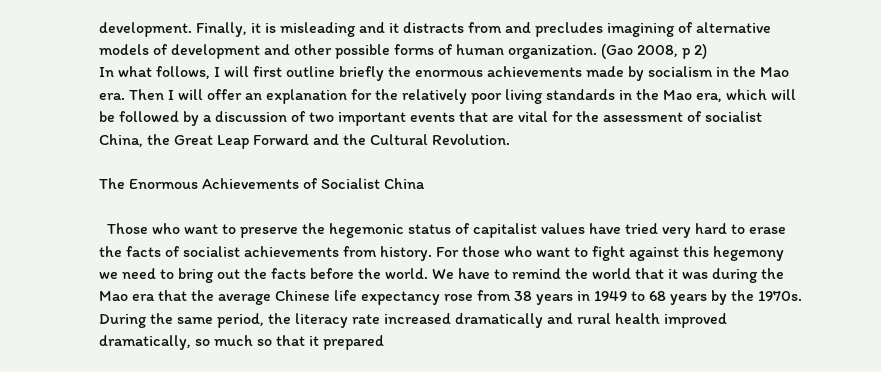development. Finally, it is misleading and it distracts from and precludes imagining of alternative models of development and other possible forms of human organization. (Gao 2008, p 2)
In what follows, I will first outline briefly the enormous achievements made by socialism in the Mao era. Then I will offer an explanation for the relatively poor living standards in the Mao era, which will be followed by a discussion of two important events that are vital for the assessment of socialist China, the Great Leap Forward and the Cultural Revolution.

The Enormous Achievements of Socialist China

  Those who want to preserve the hegemonic status of capitalist values have tried very hard to erase the facts of socialist achievements from history. For those who want to fight against this hegemony we need to bring out the facts before the world. We have to remind the world that it was during the Mao era that the average Chinese life expectancy rose from 38 years in 1949 to 68 years by the 1970s. During the same period, the literacy rate increased dramatically and rural health improved dramatically, so much so that it prepared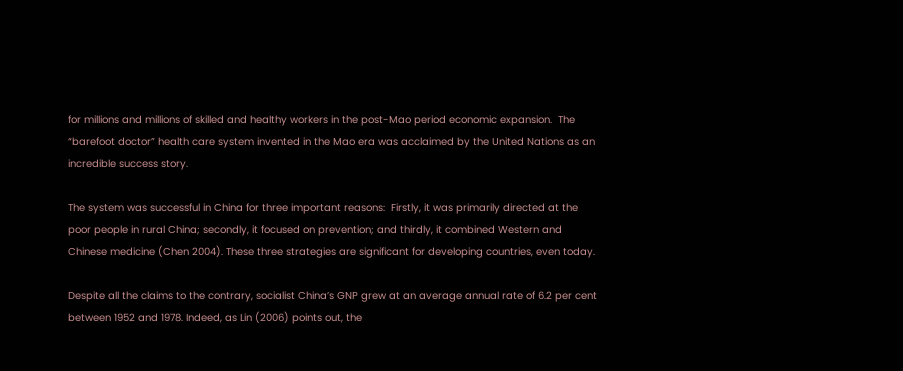for millions and millions of skilled and healthy workers in the post-Mao period economic expansion.  The “barefoot doctor” health care system invented in the Mao era was acclaimed by the United Nations as an incredible success story.

The system was successful in China for three important reasons:  Firstly, it was primarily directed at the poor people in rural China; secondly, it focused on prevention; and thirdly, it combined Western and Chinese medicine (Chen 2004). These three strategies are significant for developing countries, even today.

Despite all the claims to the contrary, socialist China’s GNP grew at an average annual rate of 6.2 per cent between 1952 and 1978. Indeed, as Lin (2006) points out, the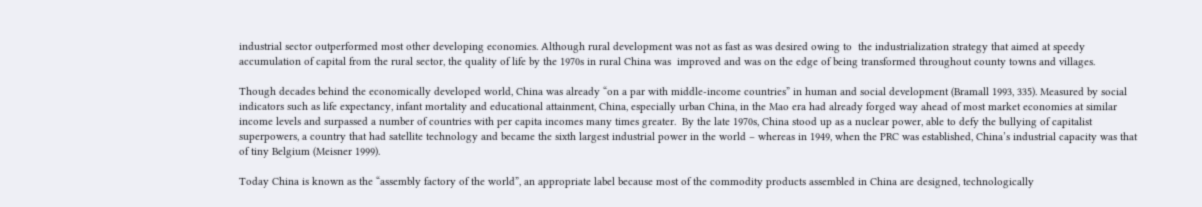industrial sector outperformed most other developing economies. Although rural development was not as fast as was desired owing to  the industrialization strategy that aimed at speedy accumulation of capital from the rural sector, the quality of life by the 1970s in rural China was  improved and was on the edge of being transformed throughout county towns and villages.

Though decades behind the economically developed world, China was already “on a par with middle-income countries” in human and social development (Bramall 1993, 335). Measured by social indicators such as life expectancy, infant mortality and educational attainment, China, especially urban China, in the Mao era had already forged way ahead of most market economies at similar income levels and surpassed a number of countries with per capita incomes many times greater.  By the late 1970s, China stood up as a nuclear power, able to defy the bullying of capitalist superpowers, a country that had satellite technology and became the sixth largest industrial power in the world – whereas in 1949, when the PRC was established, China’s industrial capacity was that of tiny Belgium (Meisner 1999).

Today China is known as the “assembly factory of the world”, an appropriate label because most of the commodity products assembled in China are designed, technologically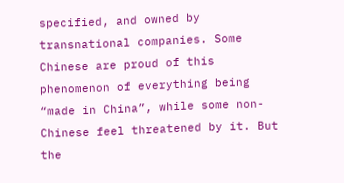specified, and owned by transnational companies. Some Chinese are proud of this phenomenon of everything being “made in China”, while some non-Chinese feel threatened by it. But the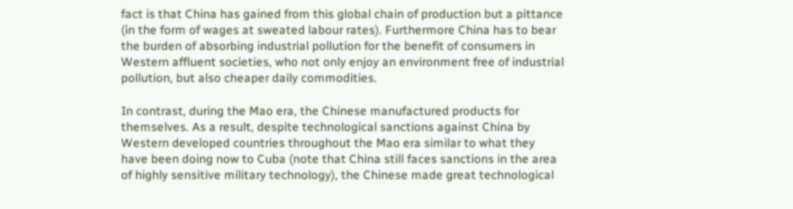fact is that China has gained from this global chain of production but a pittance (in the form of wages at sweated labour rates). Furthermore China has to bear the burden of absorbing industrial pollution for the benefit of consumers in Western affluent societies, who not only enjoy an environment free of industrial pollution, but also cheaper daily commodities.

In contrast, during the Mao era, the Chinese manufactured products for themselves. As a result, despite technological sanctions against China by Western developed countries throughout the Mao era similar to what they have been doing now to Cuba (note that China still faces sanctions in the area of highly sensitive military technology), the Chinese made great technological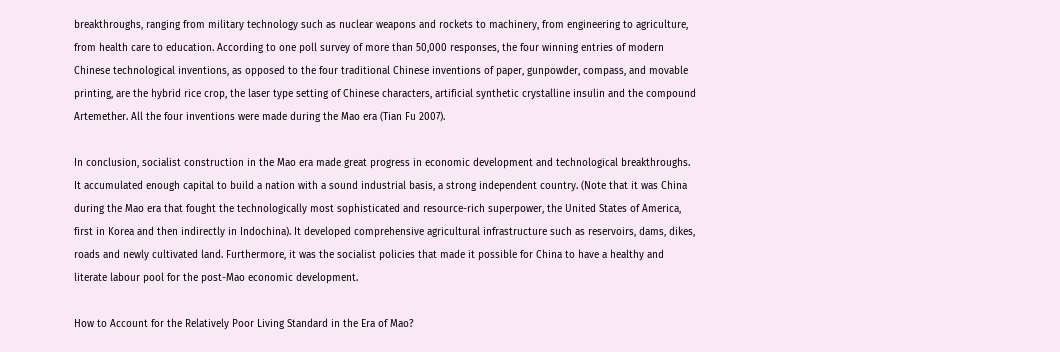breakthroughs, ranging from military technology such as nuclear weapons and rockets to machinery, from engineering to agriculture, from health care to education. According to one poll survey of more than 50,000 responses, the four winning entries of modern Chinese technological inventions, as opposed to the four traditional Chinese inventions of paper, gunpowder, compass, and movable printing, are the hybrid rice crop, the laser type setting of Chinese characters, artificial synthetic crystalline insulin and the compound Artemether. All the four inventions were made during the Mao era (Tian Fu 2007).

In conclusion, socialist construction in the Mao era made great progress in economic development and technological breakthroughs. It accumulated enough capital to build a nation with a sound industrial basis, a strong independent country. (Note that it was China during the Mao era that fought the technologically most sophisticated and resource-rich superpower, the United States of America, first in Korea and then indirectly in Indochina). It developed comprehensive agricultural infrastructure such as reservoirs, dams, dikes, roads and newly cultivated land. Furthermore, it was the socialist policies that made it possible for China to have a healthy and literate labour pool for the post-Mao economic development.

How to Account for the Relatively Poor Living Standard in the Era of Mao?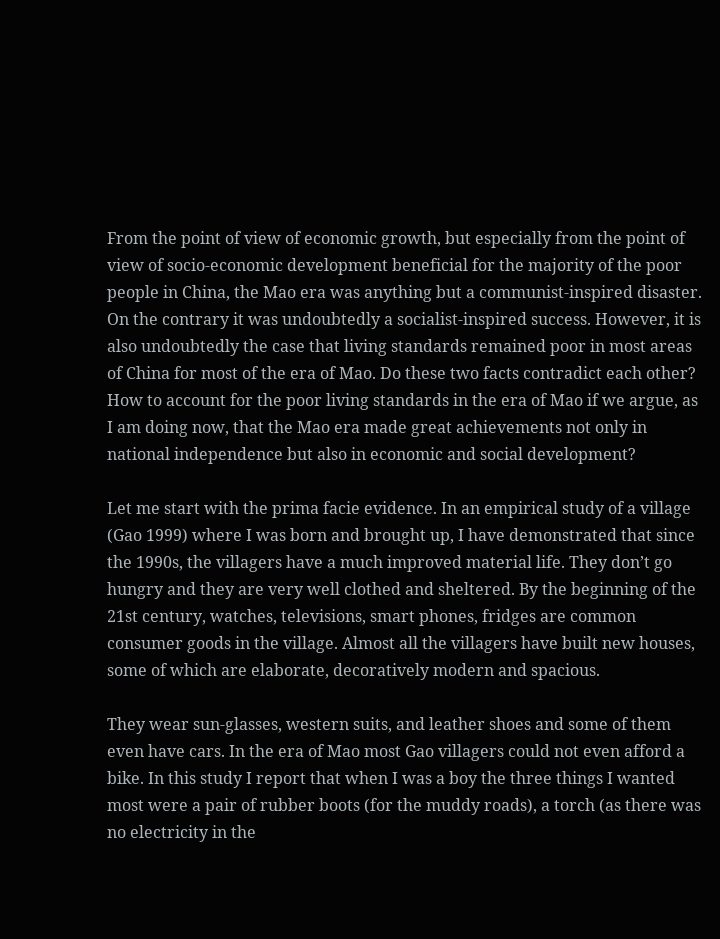From the point of view of economic growth, but especially from the point of view of socio-economic development beneficial for the majority of the poor people in China, the Mao era was anything but a communist-inspired disaster. On the contrary it was undoubtedly a socialist-inspired success. However, it is also undoubtedly the case that living standards remained poor in most areas of China for most of the era of Mao. Do these two facts contradict each other? How to account for the poor living standards in the era of Mao if we argue, as I am doing now, that the Mao era made great achievements not only in national independence but also in economic and social development?

Let me start with the prima facie evidence. In an empirical study of a village (Gao 1999) where I was born and brought up, I have demonstrated that since the 1990s, the villagers have a much improved material life. They don’t go hungry and they are very well clothed and sheltered. By the beginning of the 21st century, watches, televisions, smart phones, fridges are common consumer goods in the village. Almost all the villagers have built new houses, some of which are elaborate, decoratively modern and spacious.

They wear sun-glasses, western suits, and leather shoes and some of them even have cars. In the era of Mao most Gao villagers could not even afford a bike. In this study I report that when I was a boy the three things I wanted most were a pair of rubber boots (for the muddy roads), a torch (as there was no electricity in the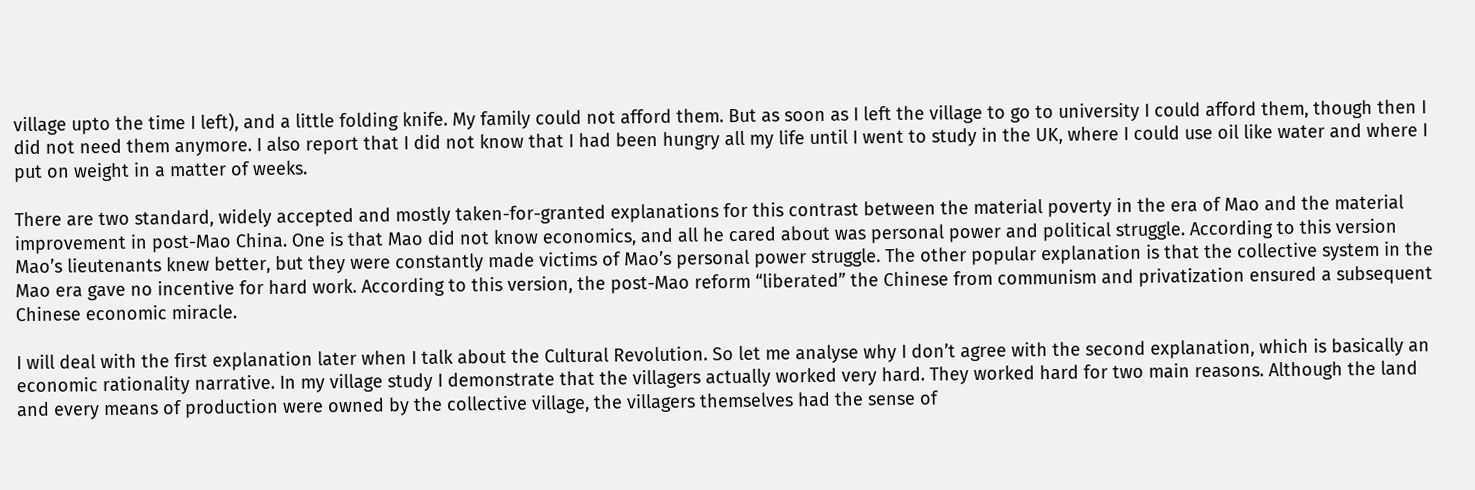village upto the time I left), and a little folding knife. My family could not afford them. But as soon as I left the village to go to university I could afford them, though then I did not need them anymore. I also report that I did not know that I had been hungry all my life until I went to study in the UK, where I could use oil like water and where I put on weight in a matter of weeks.

There are two standard, widely accepted and mostly taken-for-granted explanations for this contrast between the material poverty in the era of Mao and the material improvement in post-Mao China. One is that Mao did not know economics, and all he cared about was personal power and political struggle. According to this version Mao’s lieutenants knew better, but they were constantly made victims of Mao’s personal power struggle. The other popular explanation is that the collective system in the Mao era gave no incentive for hard work. According to this version, the post-Mao reform “liberated” the Chinese from communism and privatization ensured a subsequent Chinese economic miracle.

I will deal with the first explanation later when I talk about the Cultural Revolution. So let me analyse why I don’t agree with the second explanation, which is basically an economic rationality narrative. In my village study I demonstrate that the villagers actually worked very hard. They worked hard for two main reasons. Although the land and every means of production were owned by the collective village, the villagers themselves had the sense of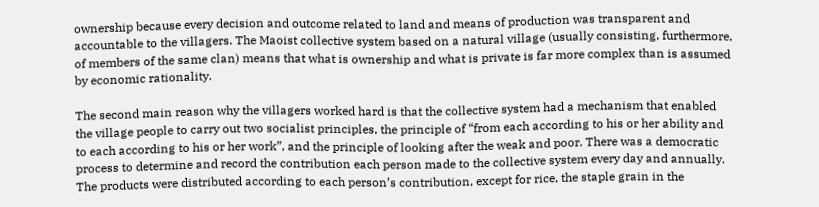ownership because every decision and outcome related to land and means of production was transparent and accountable to the villagers. The Maoist collective system based on a natural village (usually consisting, furthermore, of members of the same clan) means that what is ownership and what is private is far more complex than is assumed by economic rationality.

The second main reason why the villagers worked hard is that the collective system had a mechanism that enabled the village people to carry out two socialist principles, the principle of “from each according to his or her ability and to each according to his or her work”, and the principle of looking after the weak and poor. There was a democratic process to determine and record the contribution each person made to the collective system every day and annually. The products were distributed according to each person’s contribution, except for rice, the staple grain in the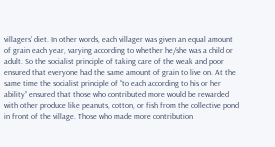villagers’ diet. In other words, each villager was given an equal amount of grain each year, varying according to whether he/she was a child or adult. So the socialist principle of taking care of the weak and poor ensured that everyone had the same amount of grain to live on. At the same time the socialist principle of “to each according to his or her ability” ensured that those who contributed more would be rewarded with other produce like peanuts, cotton, or fish from the collective pond in front of the village. Those who made more contribution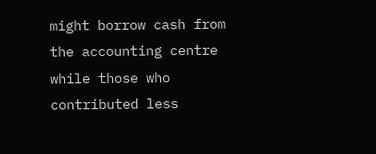might borrow cash from the accounting centre while those who contributed less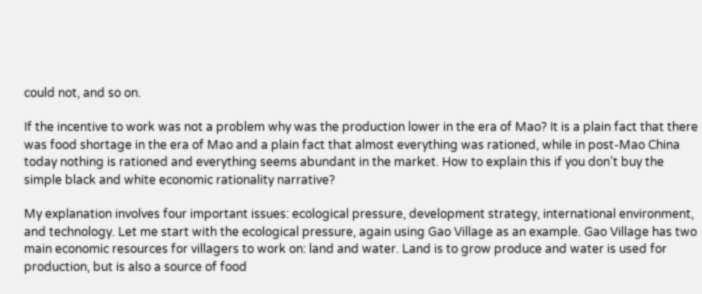could not, and so on.

If the incentive to work was not a problem why was the production lower in the era of Mao? It is a plain fact that there was food shortage in the era of Mao and a plain fact that almost everything was rationed, while in post-Mao China today nothing is rationed and everything seems abundant in the market. How to explain this if you don’t buy the simple black and white economic rationality narrative?

My explanation involves four important issues: ecological pressure, development strategy, international environment, and technology. Let me start with the ecological pressure, again using Gao Village as an example. Gao Village has two main economic resources for villagers to work on: land and water. Land is to grow produce and water is used for production, but is also a source of food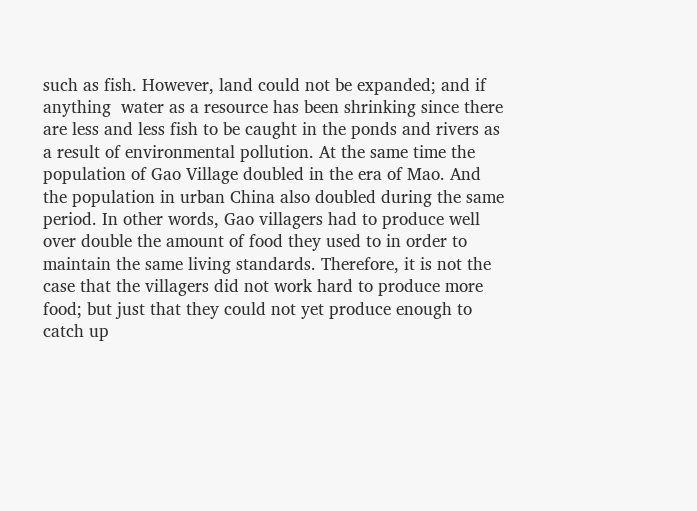such as fish. However, land could not be expanded; and if anything  water as a resource has been shrinking since there are less and less fish to be caught in the ponds and rivers as a result of environmental pollution. At the same time the population of Gao Village doubled in the era of Mao. And the population in urban China also doubled during the same period. In other words, Gao villagers had to produce well over double the amount of food they used to in order to maintain the same living standards. Therefore, it is not the case that the villagers did not work hard to produce more food; but just that they could not yet produce enough to catch up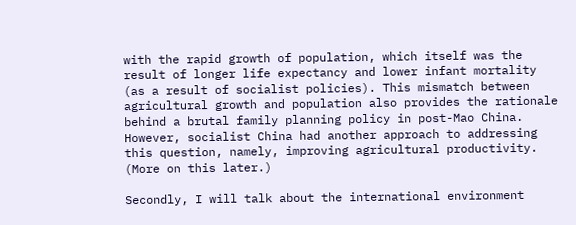with the rapid growth of population, which itself was the result of longer life expectancy and lower infant mortality (as a result of socialist policies). This mismatch between agricultural growth and population also provides the rationale behind a brutal family planning policy in post-Mao China. However, socialist China had another approach to addressing this question, namely, improving agricultural productivity. (More on this later.)

Secondly, I will talk about the international environment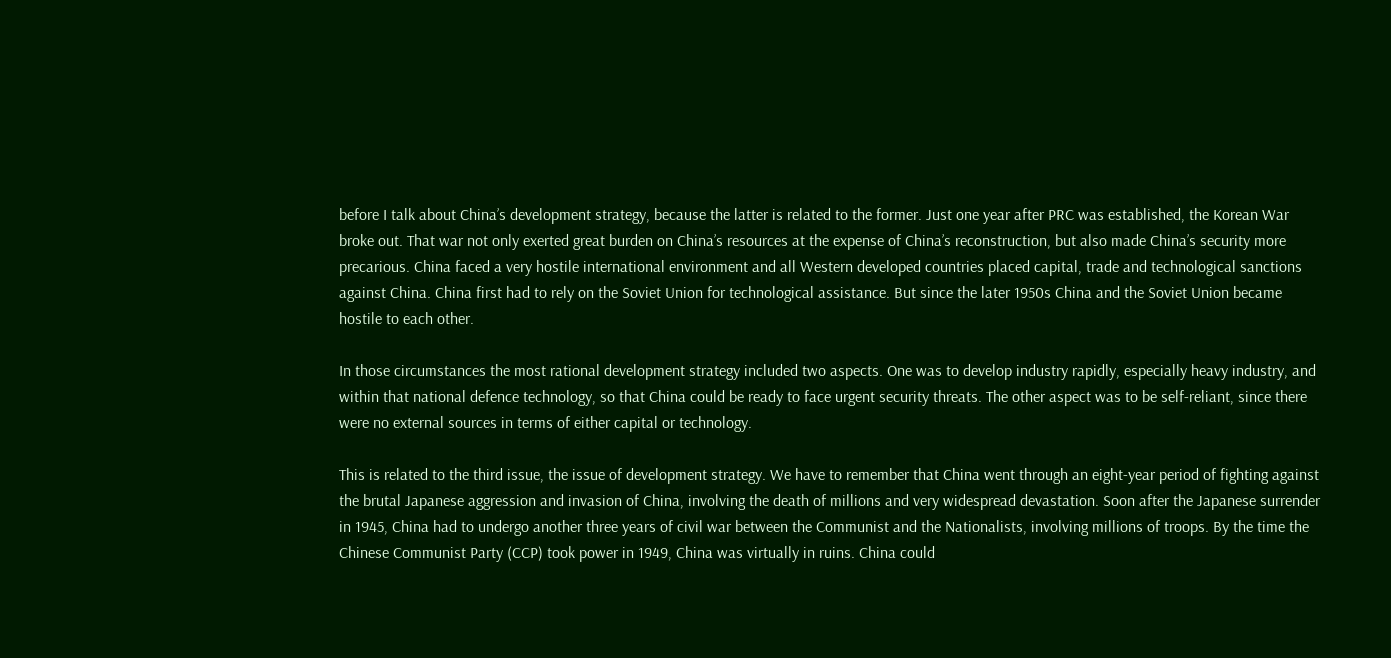before I talk about China’s development strategy, because the latter is related to the former. Just one year after PRC was established, the Korean War broke out. That war not only exerted great burden on China’s resources at the expense of China’s reconstruction, but also made China’s security more precarious. China faced a very hostile international environment and all Western developed countries placed capital, trade and technological sanctions against China. China first had to rely on the Soviet Union for technological assistance. But since the later 1950s China and the Soviet Union became hostile to each other.

In those circumstances the most rational development strategy included two aspects. One was to develop industry rapidly, especially heavy industry, and within that national defence technology, so that China could be ready to face urgent security threats. The other aspect was to be self-reliant, since there were no external sources in terms of either capital or technology.

This is related to the third issue, the issue of development strategy. We have to remember that China went through an eight-year period of fighting against the brutal Japanese aggression and invasion of China, involving the death of millions and very widespread devastation. Soon after the Japanese surrender in 1945, China had to undergo another three years of civil war between the Communist and the Nationalists, involving millions of troops. By the time the Chinese Communist Party (CCP) took power in 1949, China was virtually in ruins. China could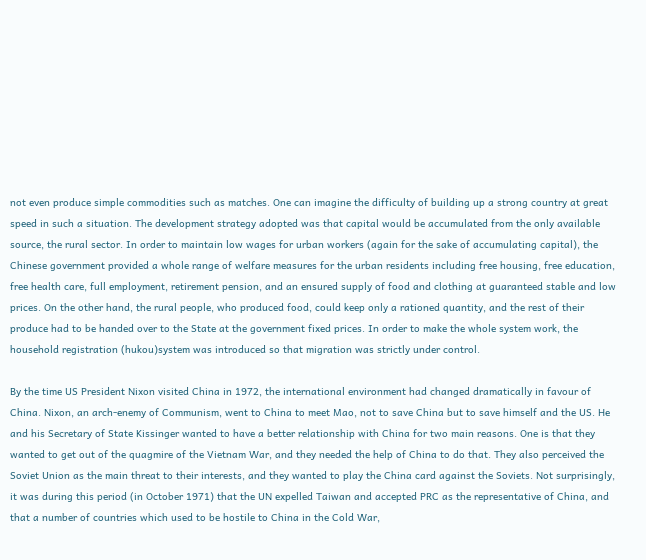not even produce simple commodities such as matches. One can imagine the difficulty of building up a strong country at great speed in such a situation. The development strategy adopted was that capital would be accumulated from the only available source, the rural sector. In order to maintain low wages for urban workers (again for the sake of accumulating capital), the Chinese government provided a whole range of welfare measures for the urban residents including free housing, free education, free health care, full employment, retirement pension, and an ensured supply of food and clothing at guaranteed stable and low prices. On the other hand, the rural people, who produced food, could keep only a rationed quantity, and the rest of their produce had to be handed over to the State at the government fixed prices. In order to make the whole system work, the household registration (hukou)system was introduced so that migration was strictly under control.

By the time US President Nixon visited China in 1972, the international environment had changed dramatically in favour of China. Nixon, an arch-enemy of Communism, went to China to meet Mao, not to save China but to save himself and the US. He and his Secretary of State Kissinger wanted to have a better relationship with China for two main reasons. One is that they wanted to get out of the quagmire of the Vietnam War, and they needed the help of China to do that. They also perceived the Soviet Union as the main threat to their interests, and they wanted to play the China card against the Soviets. Not surprisingly, it was during this period (in October 1971) that the UN expelled Taiwan and accepted PRC as the representative of China, and that a number of countries which used to be hostile to China in the Cold War,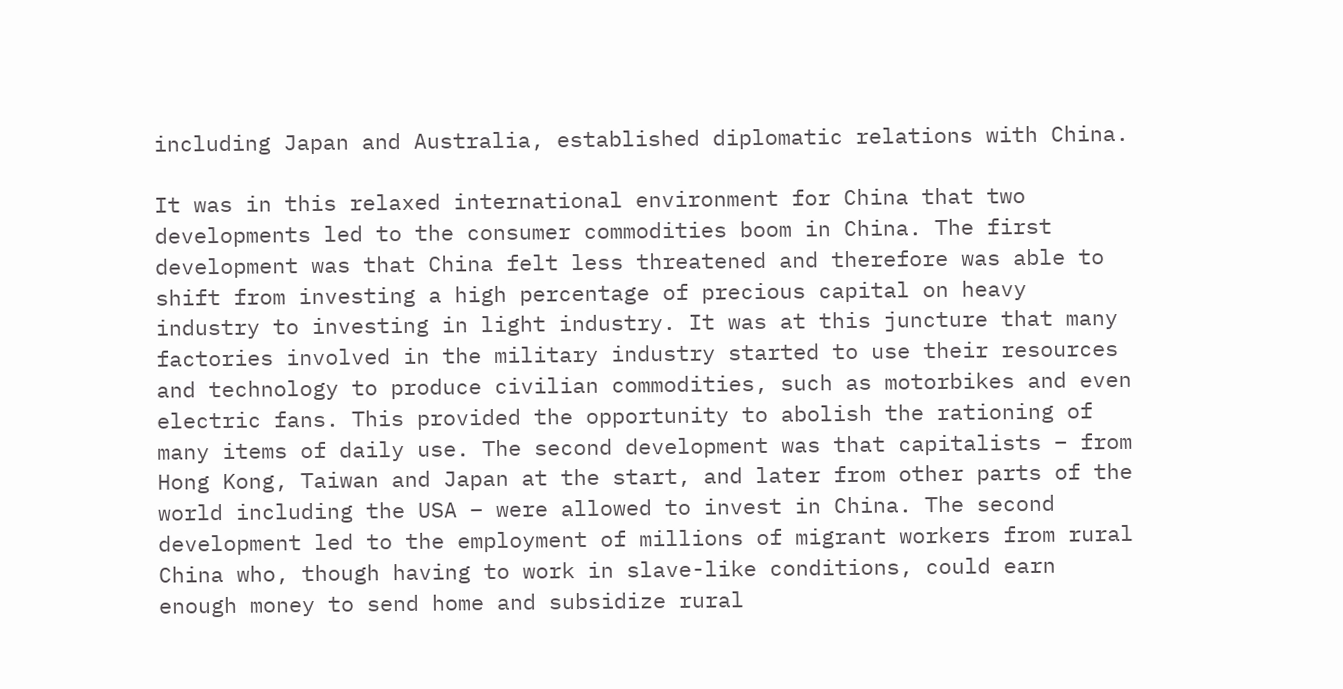including Japan and Australia, established diplomatic relations with China.

It was in this relaxed international environment for China that two developments led to the consumer commodities boom in China. The first development was that China felt less threatened and therefore was able to shift from investing a high percentage of precious capital on heavy industry to investing in light industry. It was at this juncture that many factories involved in the military industry started to use their resources and technology to produce civilian commodities, such as motorbikes and even electric fans. This provided the opportunity to abolish the rationing of many items of daily use. The second development was that capitalists – from Hong Kong, Taiwan and Japan at the start, and later from other parts of the world including the USA – were allowed to invest in China. The second development led to the employment of millions of migrant workers from rural China who, though having to work in slave-like conditions, could earn enough money to send home and subsidize rural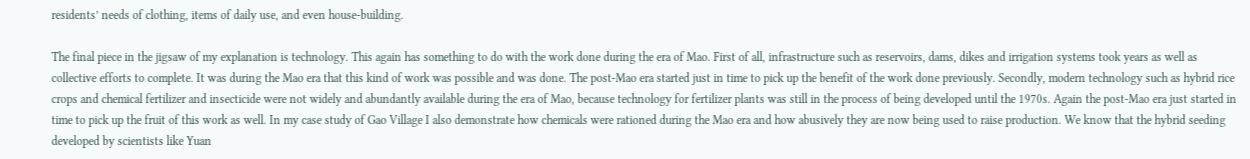residents’ needs of clothing, items of daily use, and even house-building.

The final piece in the jigsaw of my explanation is technology. This again has something to do with the work done during the era of Mao. First of all, infrastructure such as reservoirs, dams, dikes and irrigation systems took years as well as collective efforts to complete. It was during the Mao era that this kind of work was possible and was done. The post-Mao era started just in time to pick up the benefit of the work done previously. Secondly, modern technology such as hybrid rice crops and chemical fertilizer and insecticide were not widely and abundantly available during the era of Mao, because technology for fertilizer plants was still in the process of being developed until the 1970s. Again the post-Mao era just started in time to pick up the fruit of this work as well. In my case study of Gao Village I also demonstrate how chemicals were rationed during the Mao era and how abusively they are now being used to raise production. We know that the hybrid seeding developed by scientists like Yuan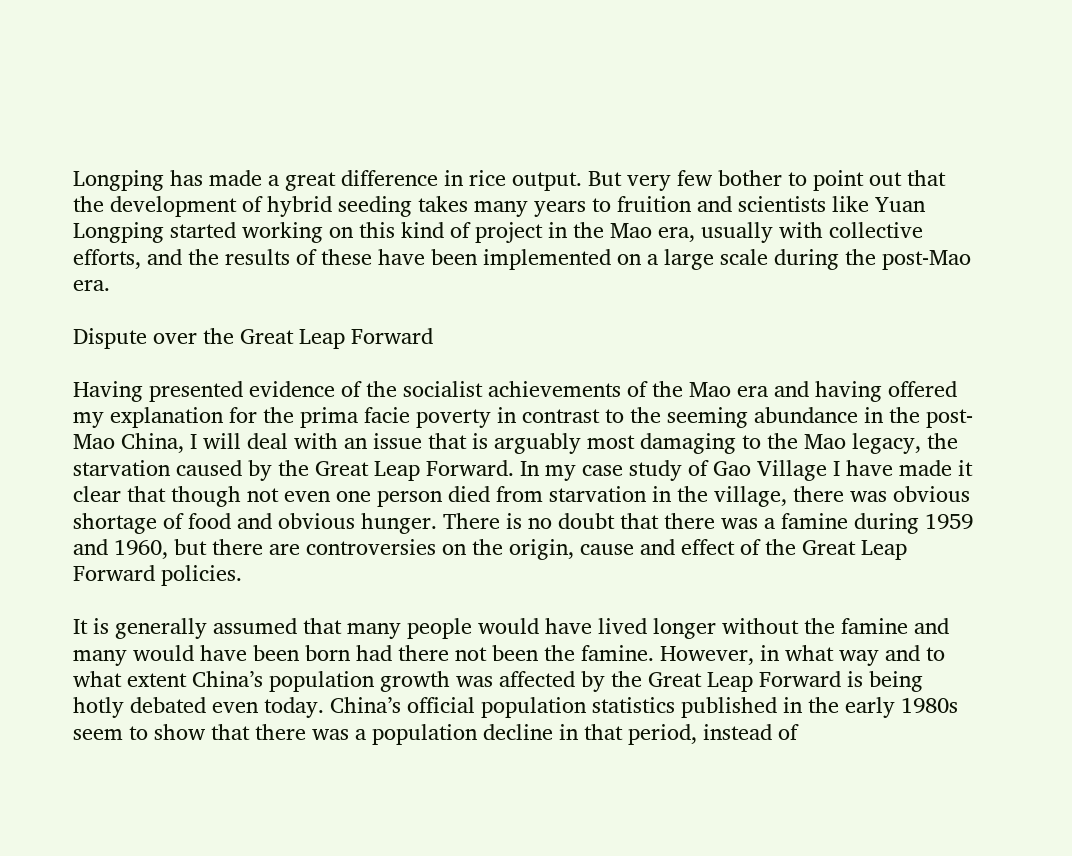Longping has made a great difference in rice output. But very few bother to point out that the development of hybrid seeding takes many years to fruition and scientists like Yuan Longping started working on this kind of project in the Mao era, usually with collective efforts, and the results of these have been implemented on a large scale during the post-Mao era.

Dispute over the Great Leap Forward

Having presented evidence of the socialist achievements of the Mao era and having offered my explanation for the prima facie poverty in contrast to the seeming abundance in the post-Mao China, I will deal with an issue that is arguably most damaging to the Mao legacy, the starvation caused by the Great Leap Forward. In my case study of Gao Village I have made it clear that though not even one person died from starvation in the village, there was obvious shortage of food and obvious hunger. There is no doubt that there was a famine during 1959 and 1960, but there are controversies on the origin, cause and effect of the Great Leap Forward policies.

It is generally assumed that many people would have lived longer without the famine and many would have been born had there not been the famine. However, in what way and to what extent China’s population growth was affected by the Great Leap Forward is being hotly debated even today. China’s official population statistics published in the early 1980s seem to show that there was a population decline in that period, instead of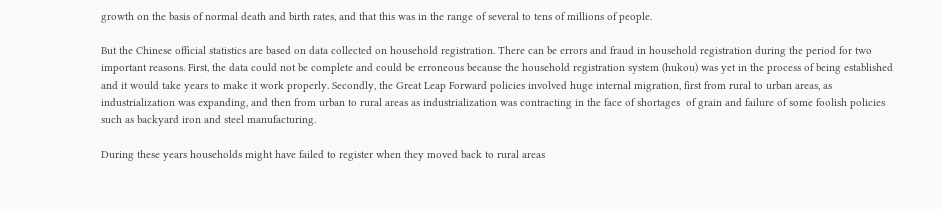growth on the basis of normal death and birth rates, and that this was in the range of several to tens of millions of people.

But the Chinese official statistics are based on data collected on household registration. There can be errors and fraud in household registration during the period for two important reasons. First, the data could not be complete and could be erroneous because the household registration system (hukou) was yet in the process of being established and it would take years to make it work properly. Secondly, the Great Leap Forward policies involved huge internal migration, first from rural to urban areas, as industrialization was expanding, and then from urban to rural areas as industrialization was contracting in the face of shortages  of grain and failure of some foolish policies such as backyard iron and steel manufacturing.

During these years households might have failed to register when they moved back to rural areas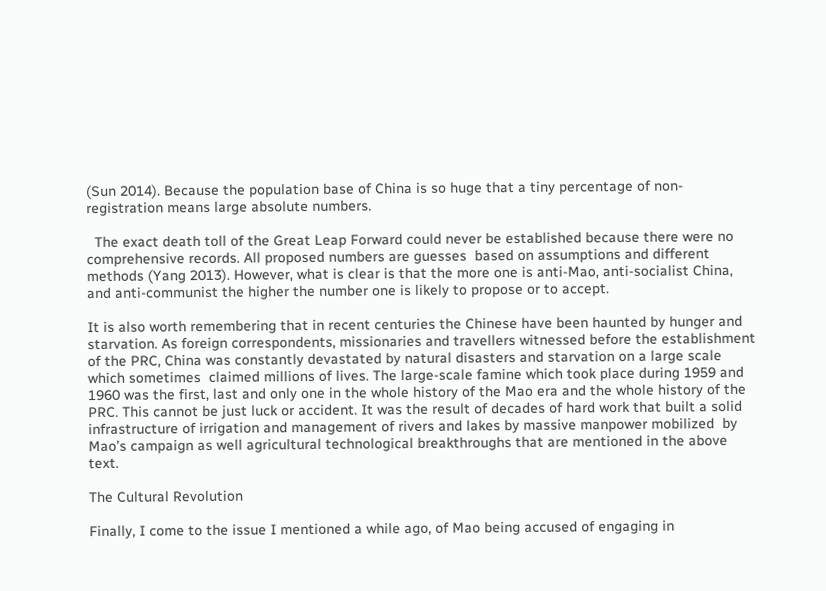(Sun 2014). Because the population base of China is so huge that a tiny percentage of non-registration means large absolute numbers.

  The exact death toll of the Great Leap Forward could never be established because there were no comprehensive records. All proposed numbers are guesses  based on assumptions and different methods (Yang 2013). However, what is clear is that the more one is anti-Mao, anti-socialist China, and anti-communist the higher the number one is likely to propose or to accept.

It is also worth remembering that in recent centuries the Chinese have been haunted by hunger and starvation. As foreign correspondents, missionaries and travellers witnessed before the establishment of the PRC, China was constantly devastated by natural disasters and starvation on a large scale which sometimes  claimed millions of lives. The large-scale famine which took place during 1959 and 1960 was the first, last and only one in the whole history of the Mao era and the whole history of the PRC. This cannot be just luck or accident. It was the result of decades of hard work that built a solid infrastructure of irrigation and management of rivers and lakes by massive manpower mobilized  by Mao’s campaign as well agricultural technological breakthroughs that are mentioned in the above text.

The Cultural Revolution

Finally, I come to the issue I mentioned a while ago, of Mao being accused of engaging in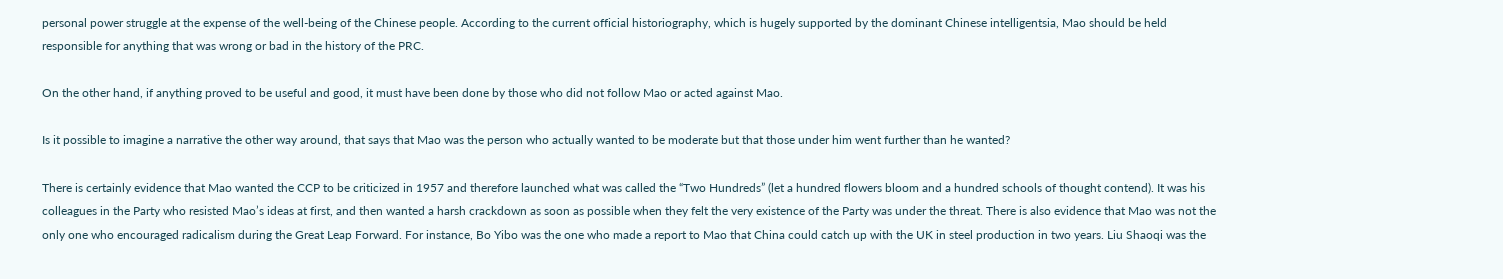personal power struggle at the expense of the well-being of the Chinese people. According to the current official historiography, which is hugely supported by the dominant Chinese intelligentsia, Mao should be held responsible for anything that was wrong or bad in the history of the PRC.

On the other hand, if anything proved to be useful and good, it must have been done by those who did not follow Mao or acted against Mao.

Is it possible to imagine a narrative the other way around, that says that Mao was the person who actually wanted to be moderate but that those under him went further than he wanted?

There is certainly evidence that Mao wanted the CCP to be criticized in 1957 and therefore launched what was called the “Two Hundreds” (let a hundred flowers bloom and a hundred schools of thought contend). It was his colleagues in the Party who resisted Mao’s ideas at first, and then wanted a harsh crackdown as soon as possible when they felt the very existence of the Party was under the threat. There is also evidence that Mao was not the only one who encouraged radicalism during the Great Leap Forward. For instance, Bo Yibo was the one who made a report to Mao that China could catch up with the UK in steel production in two years. Liu Shaoqi was the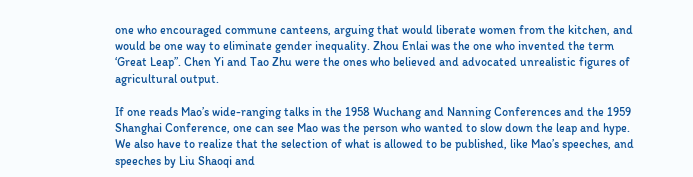one who encouraged commune canteens, arguing that would liberate women from the kitchen, and would be one way to eliminate gender inequality. Zhou Enlai was the one who invented the term ‘Great Leap”. Chen Yi and Tao Zhu were the ones who believed and advocated unrealistic figures of agricultural output.

If one reads Mao’s wide-ranging talks in the 1958 Wuchang and Nanning Conferences and the 1959 Shanghai Conference, one can see Mao was the person who wanted to slow down the leap and hype. We also have to realize that the selection of what is allowed to be published, like Mao’s speeches, and speeches by Liu Shaoqi and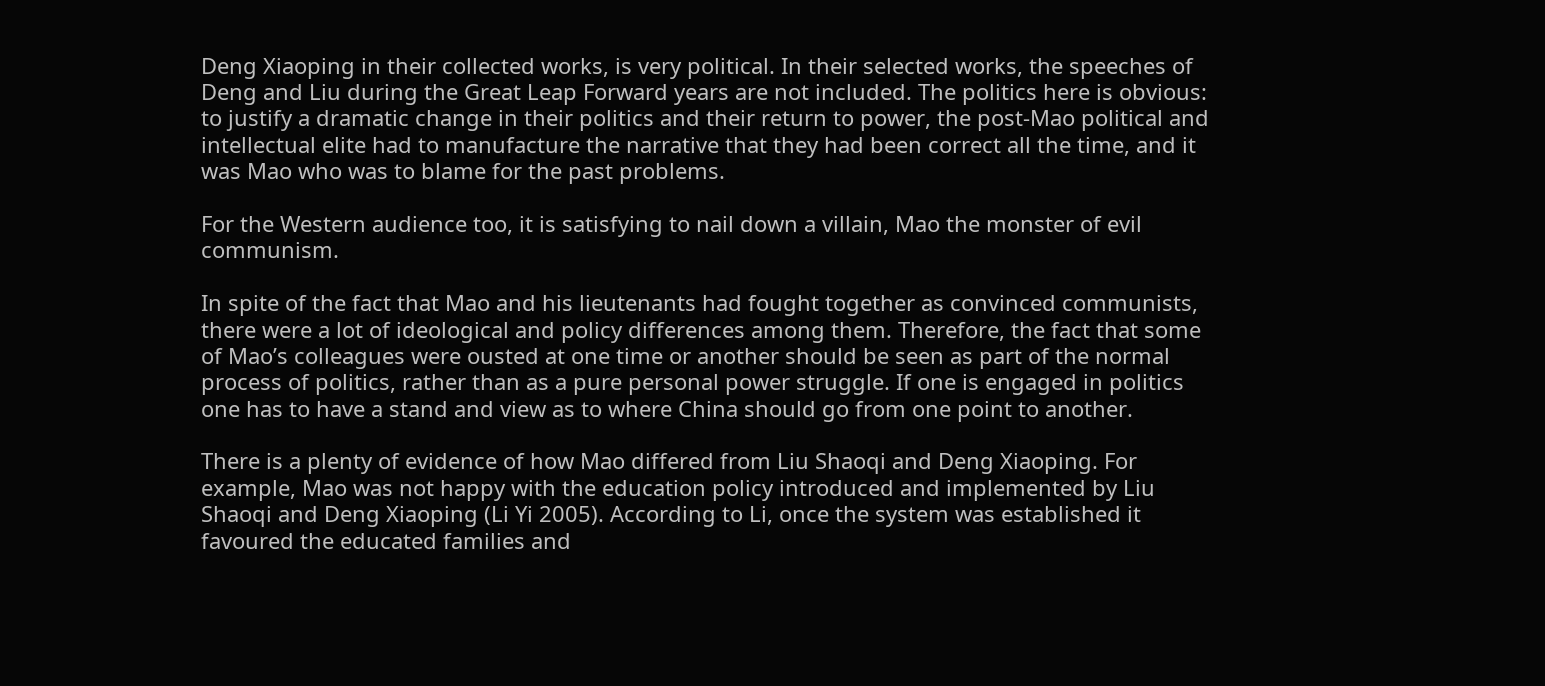Deng Xiaoping in their collected works, is very political. In their selected works, the speeches of Deng and Liu during the Great Leap Forward years are not included. The politics here is obvious: to justify a dramatic change in their politics and their return to power, the post-Mao political and intellectual elite had to manufacture the narrative that they had been correct all the time, and it was Mao who was to blame for the past problems.

For the Western audience too, it is satisfying to nail down a villain, Mao the monster of evil communism.

In spite of the fact that Mao and his lieutenants had fought together as convinced communists, there were a lot of ideological and policy differences among them. Therefore, the fact that some of Mao’s colleagues were ousted at one time or another should be seen as part of the normal process of politics, rather than as a pure personal power struggle. If one is engaged in politics one has to have a stand and view as to where China should go from one point to another.

There is a plenty of evidence of how Mao differed from Liu Shaoqi and Deng Xiaoping. For example, Mao was not happy with the education policy introduced and implemented by Liu Shaoqi and Deng Xiaoping (Li Yi 2005). According to Li, once the system was established it favoured the educated families and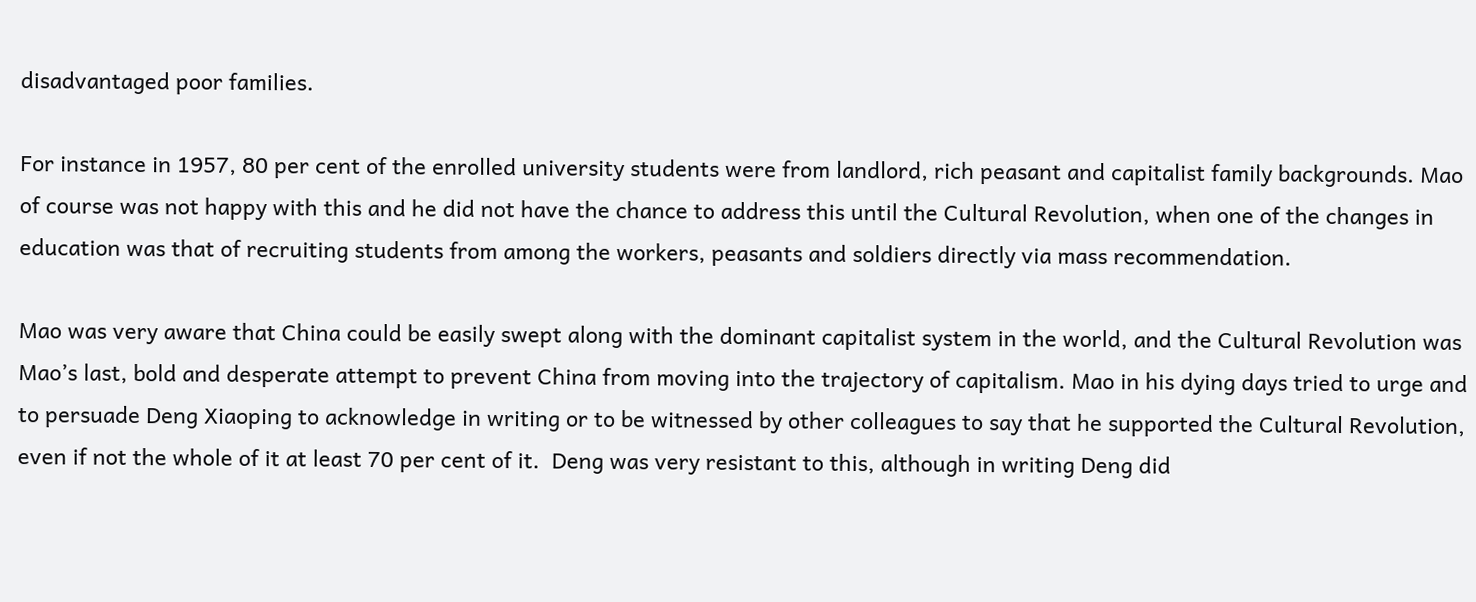disadvantaged poor families.

For instance in 1957, 80 per cent of the enrolled university students were from landlord, rich peasant and capitalist family backgrounds. Mao of course was not happy with this and he did not have the chance to address this until the Cultural Revolution, when one of the changes in education was that of recruiting students from among the workers, peasants and soldiers directly via mass recommendation.

Mao was very aware that China could be easily swept along with the dominant capitalist system in the world, and the Cultural Revolution was Mao’s last, bold and desperate attempt to prevent China from moving into the trajectory of capitalism. Mao in his dying days tried to urge and to persuade Deng Xiaoping to acknowledge in writing or to be witnessed by other colleagues to say that he supported the Cultural Revolution, even if not the whole of it at least 70 per cent of it.  Deng was very resistant to this, although in writing Deng did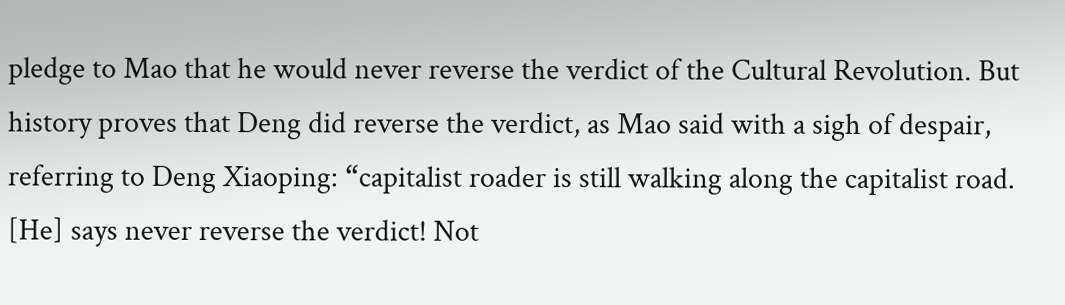pledge to Mao that he would never reverse the verdict of the Cultural Revolution. But history proves that Deng did reverse the verdict, as Mao said with a sigh of despair, referring to Deng Xiaoping: “capitalist roader is still walking along the capitalist road. [He] says never reverse the verdict! Not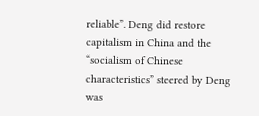reliable”. Deng did restore capitalism in China and the “socialism of Chinese characteristics” steered by Deng was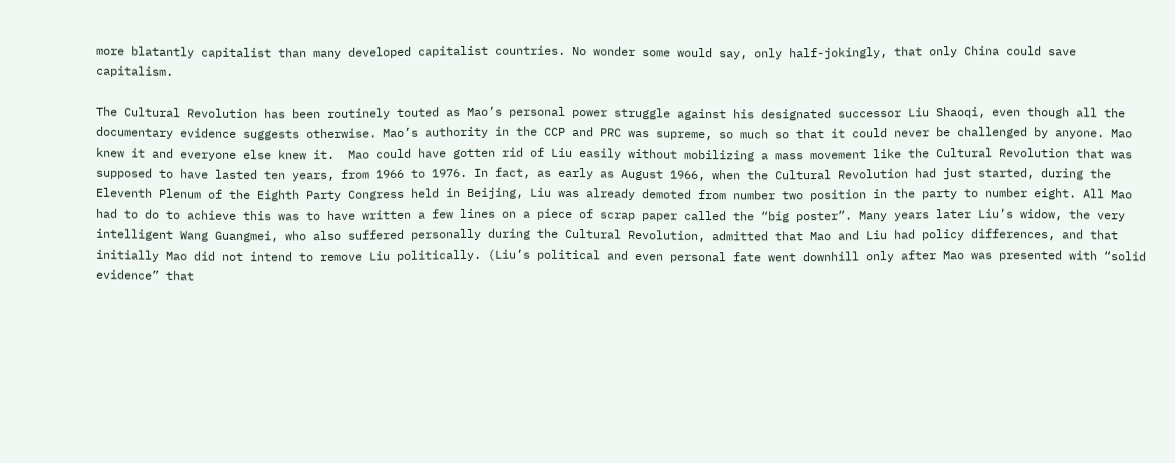more blatantly capitalist than many developed capitalist countries. No wonder some would say, only half-jokingly, that only China could save capitalism.

The Cultural Revolution has been routinely touted as Mao’s personal power struggle against his designated successor Liu Shaoqi, even though all the documentary evidence suggests otherwise. Mao’s authority in the CCP and PRC was supreme, so much so that it could never be challenged by anyone. Mao knew it and everyone else knew it.  Mao could have gotten rid of Liu easily without mobilizing a mass movement like the Cultural Revolution that was supposed to have lasted ten years, from 1966 to 1976. In fact, as early as August 1966, when the Cultural Revolution had just started, during the Eleventh Plenum of the Eighth Party Congress held in Beijing, Liu was already demoted from number two position in the party to number eight. All Mao had to do to achieve this was to have written a few lines on a piece of scrap paper called the “big poster”. Many years later Liu’s widow, the very intelligent Wang Guangmei, who also suffered personally during the Cultural Revolution, admitted that Mao and Liu had policy differences, and that initially Mao did not intend to remove Liu politically. (Liu’s political and even personal fate went downhill only after Mao was presented with “solid evidence” that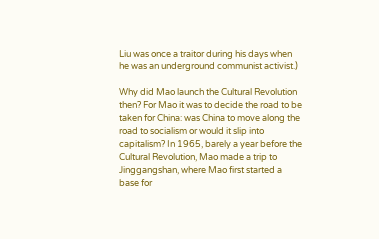Liu was once a traitor during his days when he was an underground communist activist.)

Why did Mao launch the Cultural Revolution then? For Mao it was to decide the road to be taken for China: was China to move along the road to socialism or would it slip into capitalism? In 1965, barely a year before the Cultural Revolution, Mao made a trip to Jinggangshan, where Mao first started a base for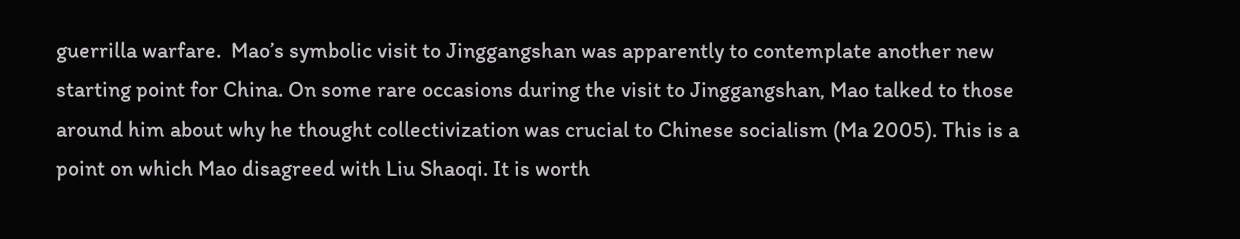guerrilla warfare.  Mao’s symbolic visit to Jinggangshan was apparently to contemplate another new starting point for China. On some rare occasions during the visit to Jinggangshan, Mao talked to those around him about why he thought collectivization was crucial to Chinese socialism (Ma 2005). This is a point on which Mao disagreed with Liu Shaoqi. It is worth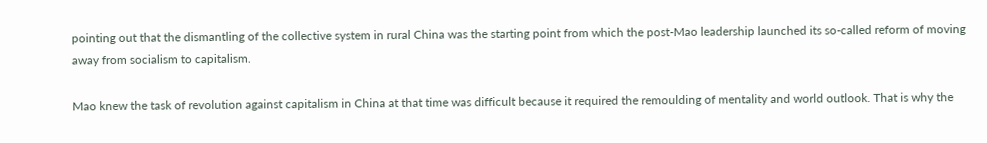pointing out that the dismantling of the collective system in rural China was the starting point from which the post-Mao leadership launched its so-called reform of moving away from socialism to capitalism.

Mao knew the task of revolution against capitalism in China at that time was difficult because it required the remoulding of mentality and world outlook. That is why the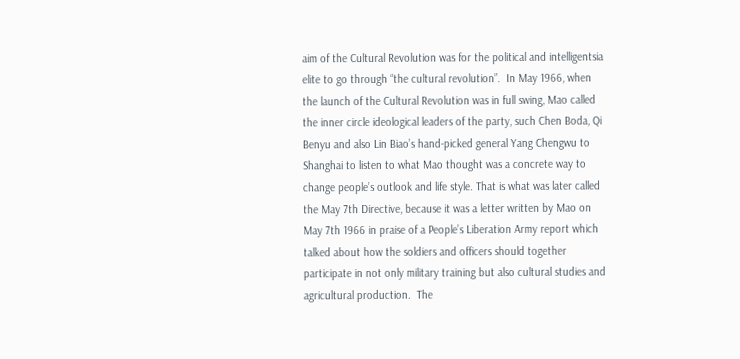aim of the Cultural Revolution was for the political and intelligentsia elite to go through “the cultural revolution”.  In May 1966, when the launch of the Cultural Revolution was in full swing, Mao called the inner circle ideological leaders of the party, such Chen Boda, Qi Benyu and also Lin Biao’s hand-picked general Yang Chengwu to Shanghai to listen to what Mao thought was a concrete way to change people’s outlook and life style. That is what was later called the May 7th Directive, because it was a letter written by Mao on May 7th 1966 in praise of a People’s Liberation Army report which talked about how the soldiers and officers should together participate in not only military training but also cultural studies and agricultural production.  The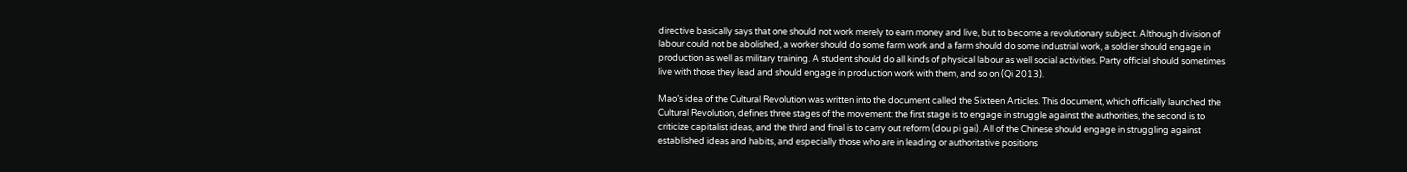directive basically says that one should not work merely to earn money and live, but to become a revolutionary subject. Although division of labour could not be abolished, a worker should do some farm work and a farm should do some industrial work, a soldier should engage in production as well as military training. A student should do all kinds of physical labour as well social activities. Party official should sometimes live with those they lead and should engage in production work with them, and so on (Qi 2013).

Mao’s idea of the Cultural Revolution was written into the document called the Sixteen Articles. This document, which officially launched the Cultural Revolution, defines three stages of the movement: the first stage is to engage in struggle against the authorities, the second is to criticize capitalist ideas, and the third and final is to carry out reform (dou pi gai). All of the Chinese should engage in struggling against established ideas and habits, and especially those who are in leading or authoritative positions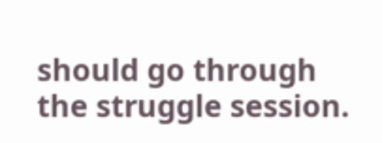should go through the struggle session.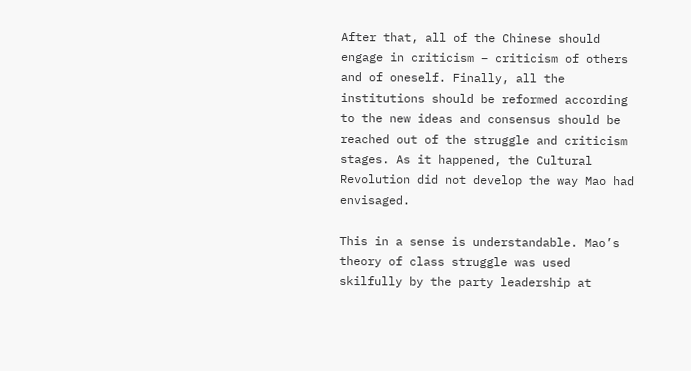After that, all of the Chinese should engage in criticism – criticism of others and of oneself. Finally, all the institutions should be reformed according to the new ideas and consensus should be reached out of the struggle and criticism stages. As it happened, the Cultural Revolution did not develop the way Mao had envisaged.

This in a sense is understandable. Mao’s theory of class struggle was used skilfully by the party leadership at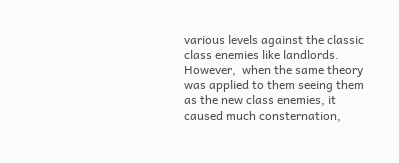various levels against the classic class enemies like landlords. However,  when the same theory was applied to them seeing them as the new class enemies, it caused much consternation,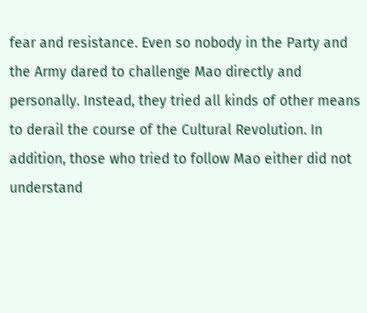fear and resistance. Even so nobody in the Party and the Army dared to challenge Mao directly and personally. Instead, they tried all kinds of other means to derail the course of the Cultural Revolution. In addition, those who tried to follow Mao either did not understand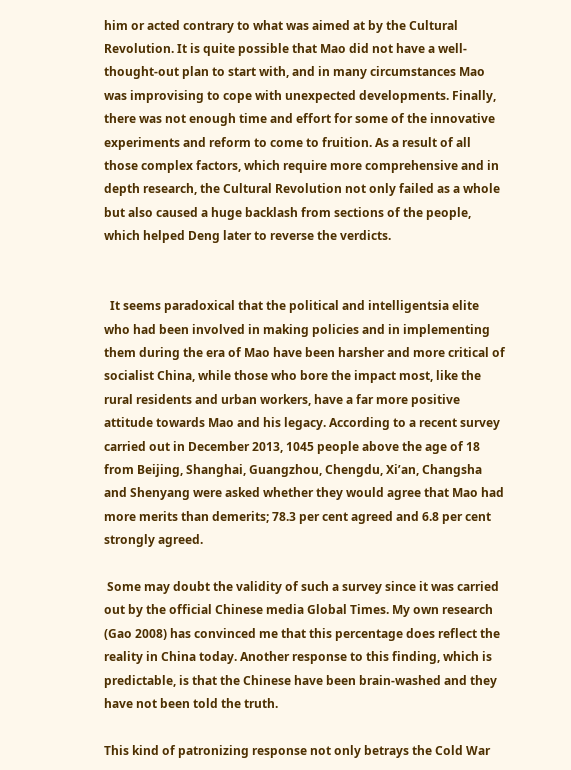him or acted contrary to what was aimed at by the Cultural Revolution. It is quite possible that Mao did not have a well-thought-out plan to start with, and in many circumstances Mao was improvising to cope with unexpected developments. Finally, there was not enough time and effort for some of the innovative experiments and reform to come to fruition. As a result of all those complex factors, which require more comprehensive and in depth research, the Cultural Revolution not only failed as a whole but also caused a huge backlash from sections of the people, which helped Deng later to reverse the verdicts.


  It seems paradoxical that the political and intelligentsia elite who had been involved in making policies and in implementing them during the era of Mao have been harsher and more critical of socialist China, while those who bore the impact most, like the rural residents and urban workers, have a far more positive attitude towards Mao and his legacy. According to a recent survey carried out in December 2013, 1045 people above the age of 18 from Beijing, Shanghai, Guangzhou, Chengdu, Xi’an, Changsha and Shenyang were asked whether they would agree that Mao had more merits than demerits; 78.3 per cent agreed and 6.8 per cent strongly agreed.

 Some may doubt the validity of such a survey since it was carried out by the official Chinese media Global Times. My own research (Gao 2008) has convinced me that this percentage does reflect the reality in China today. Another response to this finding, which is predictable, is that the Chinese have been brain-washed and they have not been told the truth.

This kind of patronizing response not only betrays the Cold War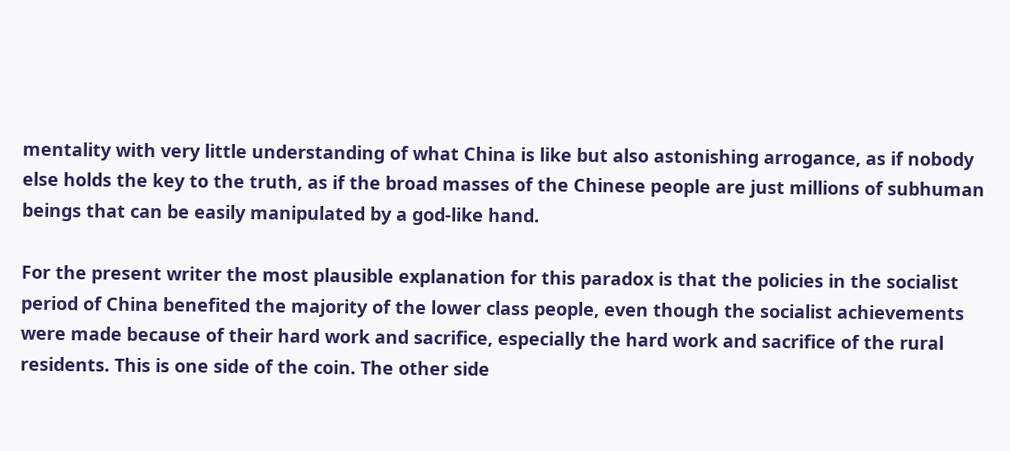mentality with very little understanding of what China is like but also astonishing arrogance, as if nobody else holds the key to the truth, as if the broad masses of the Chinese people are just millions of subhuman beings that can be easily manipulated by a god-like hand.

For the present writer the most plausible explanation for this paradox is that the policies in the socialist period of China benefited the majority of the lower class people, even though the socialist achievements were made because of their hard work and sacrifice, especially the hard work and sacrifice of the rural residents. This is one side of the coin. The other side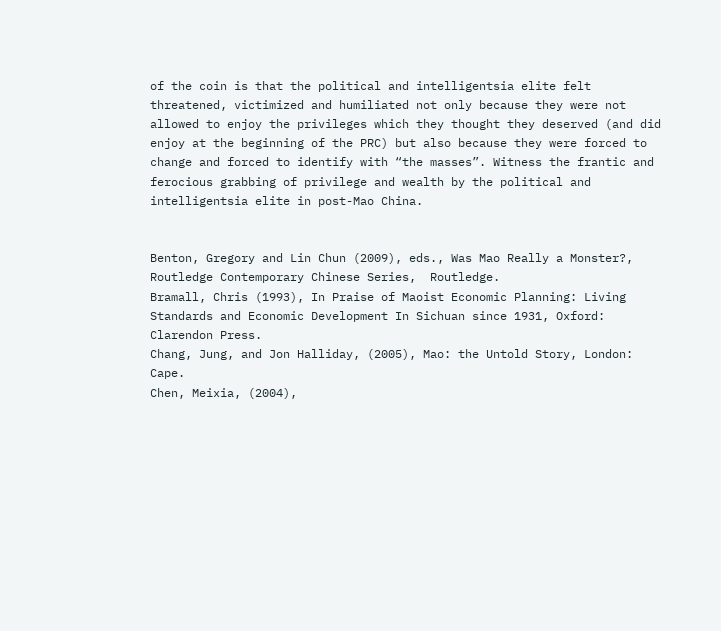of the coin is that the political and intelligentsia elite felt threatened, victimized and humiliated not only because they were not allowed to enjoy the privileges which they thought they deserved (and did enjoy at the beginning of the PRC) but also because they were forced to change and forced to identify with “the masses”. Witness the frantic and ferocious grabbing of privilege and wealth by the political and intelligentsia elite in post-Mao China.


Benton, Gregory and Lin Chun (2009), eds., Was Mao Really a Monster?, Routledge Contemporary Chinese Series,  Routledge.
Bramall, Chris (1993), In Praise of Maoist Economic Planning: Living Standards and Economic Development In Sichuan since 1931, Oxford: Clarendon Press.
Chang, Jung, and Jon Halliday, (2005), Mao: the Untold Story, London: Cape.
Chen, Meixia, (2004),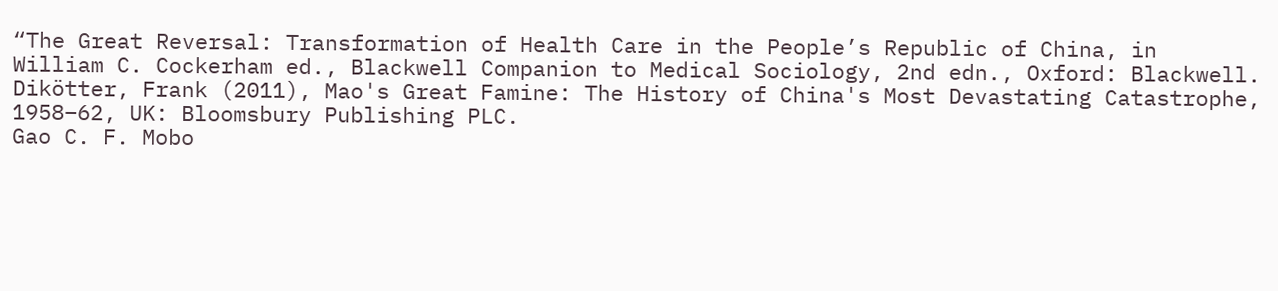“The Great Reversal: Transformation of Health Care in the People’s Republic of China, in
William C. Cockerham ed., Blackwell Companion to Medical Sociology, 2nd edn., Oxford: Blackwell.
Dikötter, Frank (2011), Mao's Great Famine: The History of China's Most Devastating Catastrophe, 1958–62, UK: Bloomsbury Publishing PLC.
Gao C. F. Mobo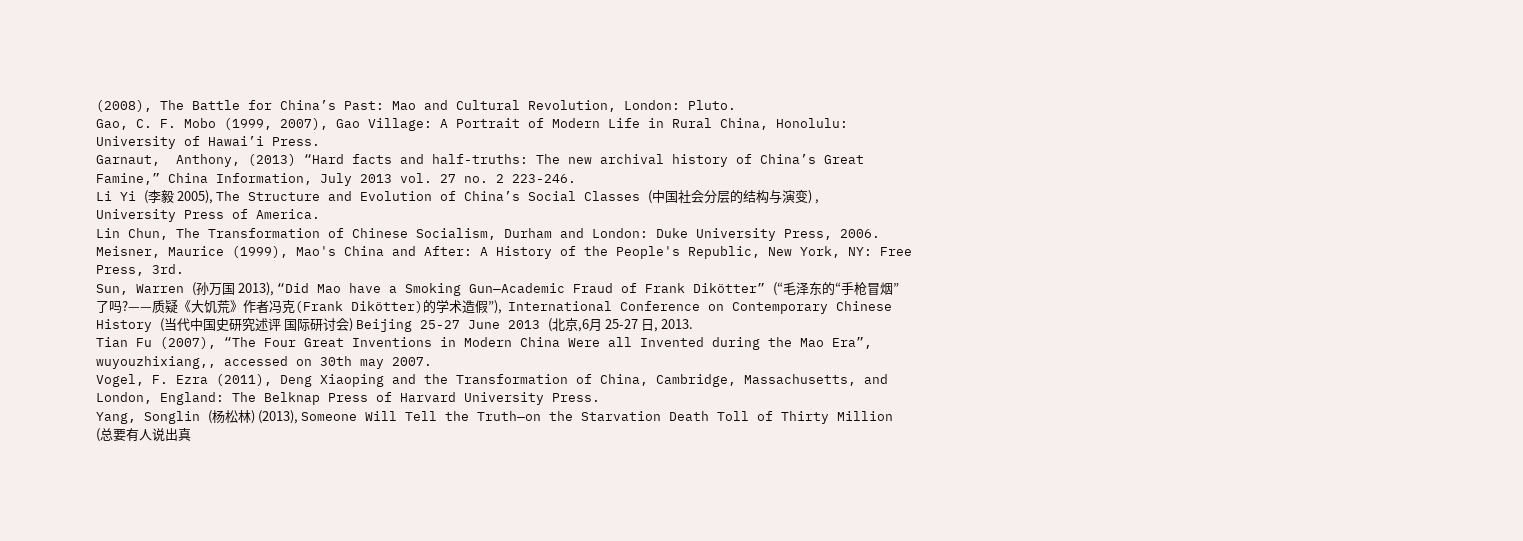(2008), The Battle for China’s Past: Mao and Cultural Revolution, London: Pluto.
Gao, C. F. Mobo (1999, 2007), Gao Village: A Portrait of Modern Life in Rural China, Honolulu: University of Hawai’i Press.
Garnaut,  Anthony, (2013) “Hard facts and half-truths: The new archival history of China’s Great Famine,” China Information, July 2013 vol. 27 no. 2 223-246.
Li Yi (李毅 2005), The Structure and Evolution of China’s Social Classes (中国社会分层的结构与演变) , University Press of America.
Lin Chun, The Transformation of Chinese Socialism, Durham and London: Duke University Press, 2006.
Meisner, Maurice (1999), Mao's China and After: A History of the People's Republic, New York, NY: Free Press, 3rd.
Sun, Warren (孙万国 2013), “Did Mao have a Smoking Gun—Academic Fraud of Frank Dikötter” (“毛泽东的“手枪冒烟” 了吗?——质疑《大饥荒》作者冯克(Frank Dikötter)的学术造假”),  International Conference on Contemporary Chinese History (当代中国史研究述评 国际研讨会) Beijing 25-27 June 2013 (北京,6月 25-27 日, 2013.
Tian Fu (2007), “The Four Great Inventions in Modern China Were all Invented during the Mao Era”, wuyouzhixiang,, accessed on 30th may 2007.
Vogel, F. Ezra (2011), Deng Xiaoping and the Transformation of China, Cambridge, Massachusetts, and London, England: The Belknap Press of Harvard University Press.
Yang, Songlin (杨松林) (2013), Someone Will Tell the Truth—on the Starvation Death Toll of Thirty Million (总要有人说出真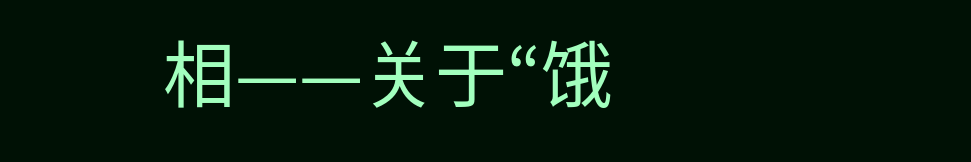相——关于“饿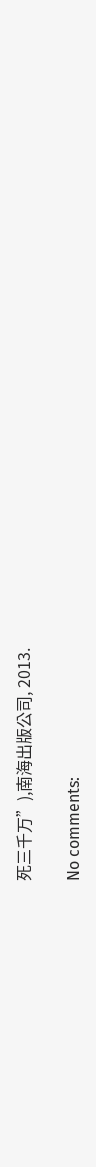死三千万”),南海出版公司, 2013.

No comments: